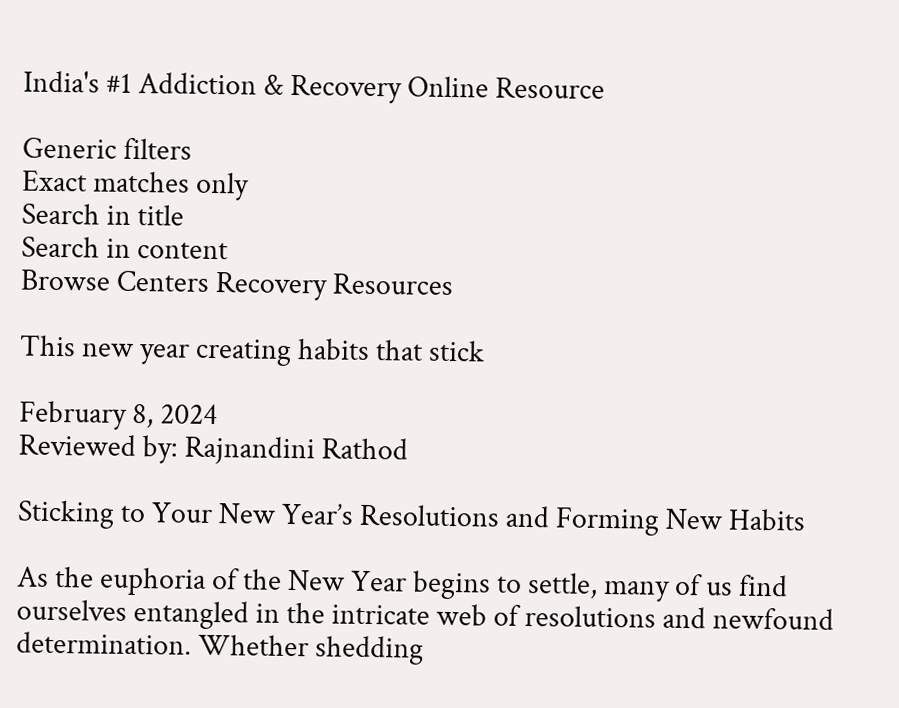India's #1 Addiction & Recovery Online Resource

Generic filters
Exact matches only
Search in title
Search in content
Browse Centers Recovery Resources

This new year creating habits that stick

February 8, 2024
Reviewed by: Rajnandini Rathod

Sticking to Your New Year’s Resolutions and Forming New Habits

As the euphoria of the New Year begins to settle, many of us find ourselves entangled in the intricate web of resolutions and newfound determination. Whether shedding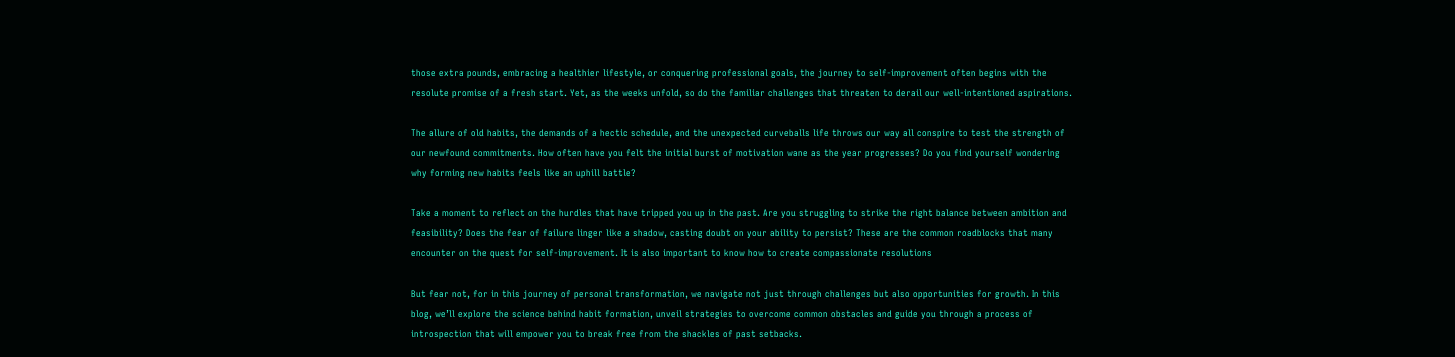those extra pounds, embracing a healthier lifestyle, or conquering professional goals, the journey to self-improvement often begins with the resolute promise of a fresh start. Yet, as the weeks unfold, so do the familiar challenges that threaten to derail our well-intentioned aspirations.

The allure of old habits, the demands of a hectic schedule, and the unexpected curveballs life throws our way all conspire to test the strength of our newfound commitments. How often have you felt the initial burst of motivation wane as the year progresses? Do you find yourself wondering why forming new habits feels like an uphill battle?

Take a moment to reflect on the hurdles that have tripped you up in the past. Are you struggling to strike the right balance between ambition and feasibility? Does the fear of failure linger like a shadow, casting doubt on your ability to persist? These are the common roadblocks that many encounter on the quest for self-improvement. It is also important to know how to create compassionate resolutions

But fear not, for in this journey of personal transformation, we navigate not just through challenges but also opportunities for growth. In this blog, we’ll explore the science behind habit formation, unveil strategies to overcome common obstacles and guide you through a process of introspection that will empower you to break free from the shackles of past setbacks.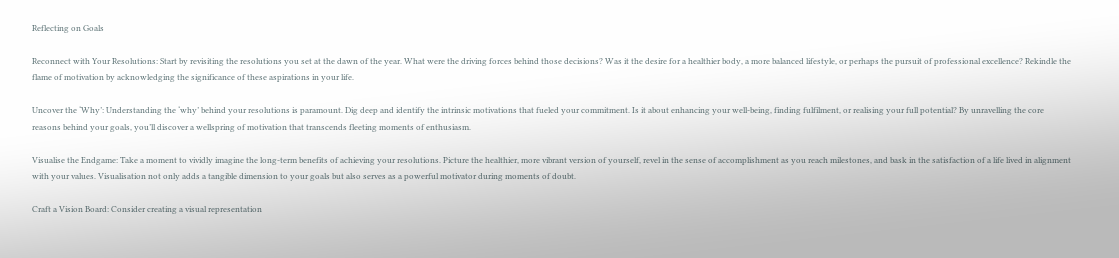Reflecting on Goals

Reconnect with Your Resolutions: Start by revisiting the resolutions you set at the dawn of the year. What were the driving forces behind those decisions? Was it the desire for a healthier body, a more balanced lifestyle, or perhaps the pursuit of professional excellence? Rekindle the flame of motivation by acknowledging the significance of these aspirations in your life.

Uncover the ‘Why’: Understanding the ‘why’ behind your resolutions is paramount. Dig deep and identify the intrinsic motivations that fueled your commitment. Is it about enhancing your well-being, finding fulfilment, or realising your full potential? By unravelling the core reasons behind your goals, you’ll discover a wellspring of motivation that transcends fleeting moments of enthusiasm.

Visualise the Endgame: Take a moment to vividly imagine the long-term benefits of achieving your resolutions. Picture the healthier, more vibrant version of yourself, revel in the sense of accomplishment as you reach milestones, and bask in the satisfaction of a life lived in alignment with your values. Visualisation not only adds a tangible dimension to your goals but also serves as a powerful motivator during moments of doubt.

Craft a Vision Board: Consider creating a visual representation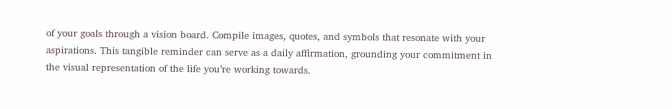of your goals through a vision board. Compile images, quotes, and symbols that resonate with your aspirations. This tangible reminder can serve as a daily affirmation, grounding your commitment in the visual representation of the life you’re working towards.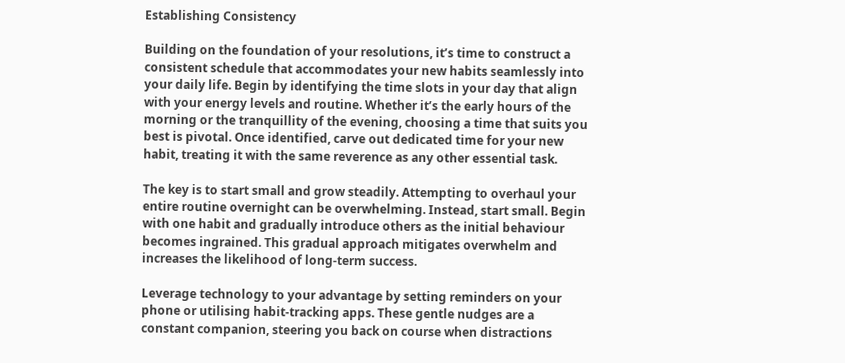Establishing Consistency

Building on the foundation of your resolutions, it’s time to construct a consistent schedule that accommodates your new habits seamlessly into your daily life. Begin by identifying the time slots in your day that align with your energy levels and routine. Whether it’s the early hours of the morning or the tranquillity of the evening, choosing a time that suits you best is pivotal. Once identified, carve out dedicated time for your new habit, treating it with the same reverence as any other essential task.

The key is to start small and grow steadily. Attempting to overhaul your entire routine overnight can be overwhelming. Instead, start small. Begin with one habit and gradually introduce others as the initial behaviour becomes ingrained. This gradual approach mitigates overwhelm and increases the likelihood of long-term success.

Leverage technology to your advantage by setting reminders on your phone or utilising habit-tracking apps. These gentle nudges are a constant companion, steering you back on course when distractions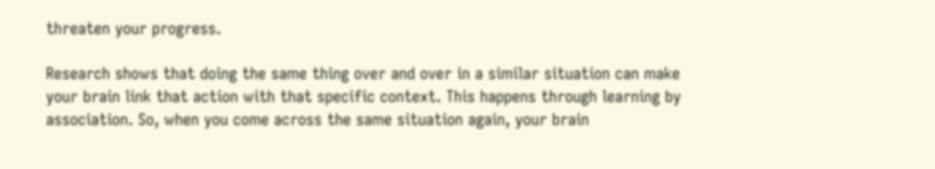threaten your progress.

Research shows that doing the same thing over and over in a similar situation can make your brain link that action with that specific context. This happens through learning by association. So, when you come across the same situation again, your brain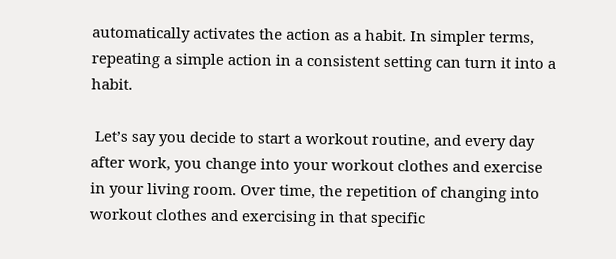automatically activates the action as a habit. In simpler terms, repeating a simple action in a consistent setting can turn it into a habit.

 Let’s say you decide to start a workout routine, and every day after work, you change into your workout clothes and exercise in your living room. Over time, the repetition of changing into workout clothes and exercising in that specific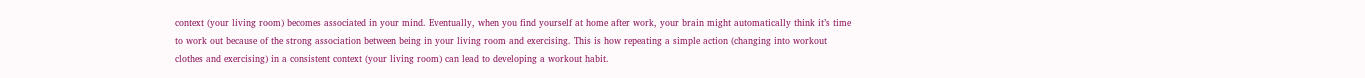context (your living room) becomes associated in your mind. Eventually, when you find yourself at home after work, your brain might automatically think it’s time to work out because of the strong association between being in your living room and exercising. This is how repeating a simple action (changing into workout clothes and exercising) in a consistent context (your living room) can lead to developing a workout habit.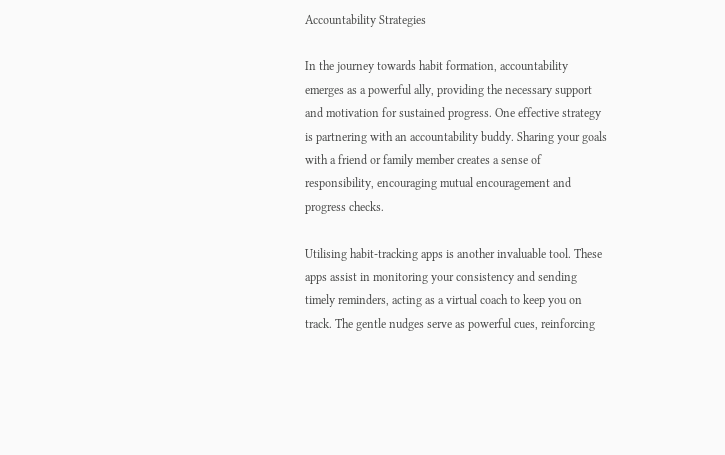Accountability Strategies

In the journey towards habit formation, accountability emerges as a powerful ally, providing the necessary support and motivation for sustained progress. One effective strategy is partnering with an accountability buddy. Sharing your goals with a friend or family member creates a sense of responsibility, encouraging mutual encouragement and progress checks.

Utilising habit-tracking apps is another invaluable tool. These apps assist in monitoring your consistency and sending timely reminders, acting as a virtual coach to keep you on track. The gentle nudges serve as powerful cues, reinforcing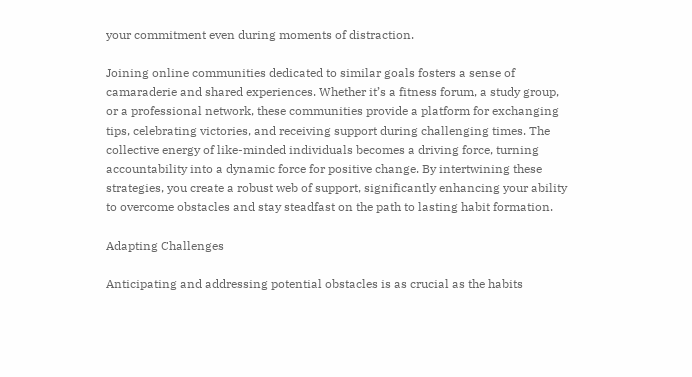your commitment even during moments of distraction.

Joining online communities dedicated to similar goals fosters a sense of camaraderie and shared experiences. Whether it’s a fitness forum, a study group, or a professional network, these communities provide a platform for exchanging tips, celebrating victories, and receiving support during challenging times. The collective energy of like-minded individuals becomes a driving force, turning accountability into a dynamic force for positive change. By intertwining these strategies, you create a robust web of support, significantly enhancing your ability to overcome obstacles and stay steadfast on the path to lasting habit formation.

Adapting Challenges

Anticipating and addressing potential obstacles is as crucial as the habits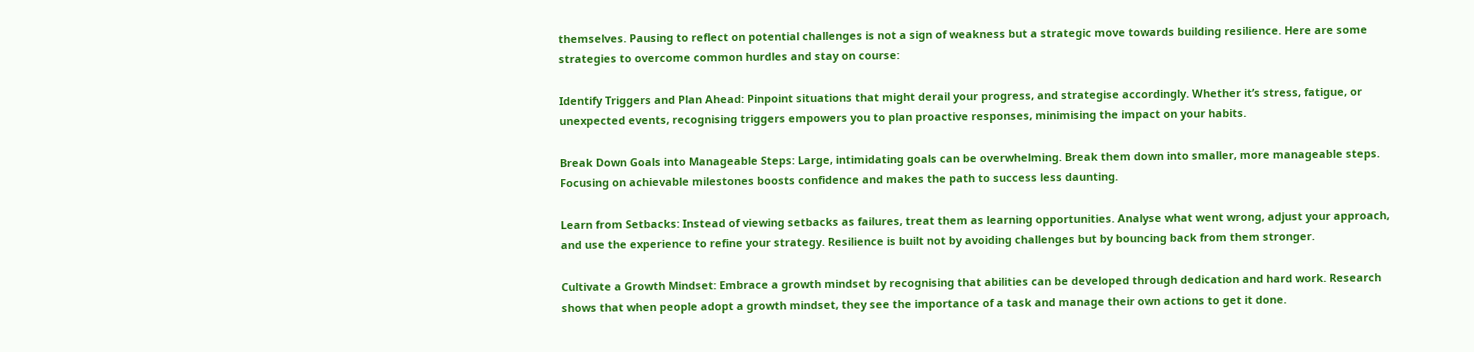themselves. Pausing to reflect on potential challenges is not a sign of weakness but a strategic move towards building resilience. Here are some strategies to overcome common hurdles and stay on course:

Identify Triggers and Plan Ahead: Pinpoint situations that might derail your progress, and strategise accordingly. Whether it’s stress, fatigue, or unexpected events, recognising triggers empowers you to plan proactive responses, minimising the impact on your habits.

Break Down Goals into Manageable Steps: Large, intimidating goals can be overwhelming. Break them down into smaller, more manageable steps. Focusing on achievable milestones boosts confidence and makes the path to success less daunting.

Learn from Setbacks: Instead of viewing setbacks as failures, treat them as learning opportunities. Analyse what went wrong, adjust your approach, and use the experience to refine your strategy. Resilience is built not by avoiding challenges but by bouncing back from them stronger.

Cultivate a Growth Mindset: Embrace a growth mindset by recognising that abilities can be developed through dedication and hard work. Research shows that when people adopt a growth mindset, they see the importance of a task and manage their own actions to get it done.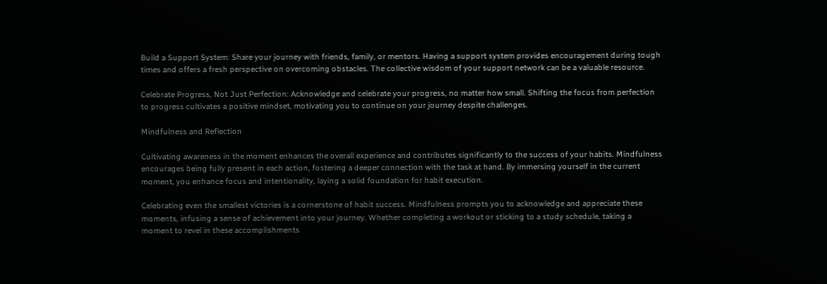Build a Support System: Share your journey with friends, family, or mentors. Having a support system provides encouragement during tough times and offers a fresh perspective on overcoming obstacles. The collective wisdom of your support network can be a valuable resource.

Celebrate Progress, Not Just Perfection: Acknowledge and celebrate your progress, no matter how small. Shifting the focus from perfection to progress cultivates a positive mindset, motivating you to continue on your journey despite challenges.

Mindfulness and Reflection

Cultivating awareness in the moment enhances the overall experience and contributes significantly to the success of your habits. Mindfulness encourages being fully present in each action, fostering a deeper connection with the task at hand. By immersing yourself in the current moment, you enhance focus and intentionality, laying a solid foundation for habit execution.

Celebrating even the smallest victories is a cornerstone of habit success. Mindfulness prompts you to acknowledge and appreciate these moments, infusing a sense of achievement into your journey. Whether completing a workout or sticking to a study schedule, taking a moment to revel in these accomplishments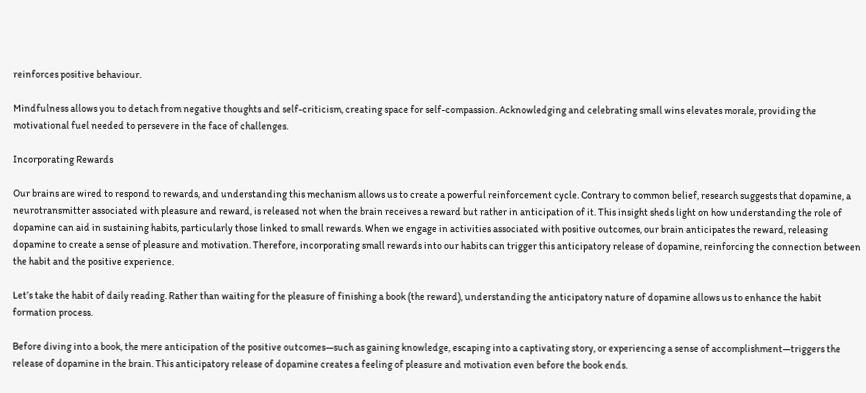reinforces positive behaviour.

Mindfulness allows you to detach from negative thoughts and self-criticism, creating space for self-compassion. Acknowledging and celebrating small wins elevates morale, providing the motivational fuel needed to persevere in the face of challenges.

Incorporating Rewards

Our brains are wired to respond to rewards, and understanding this mechanism allows us to create a powerful reinforcement cycle. Contrary to common belief, research suggests that dopamine, a neurotransmitter associated with pleasure and reward, is released not when the brain receives a reward but rather in anticipation of it. This insight sheds light on how understanding the role of dopamine can aid in sustaining habits, particularly those linked to small rewards. When we engage in activities associated with positive outcomes, our brain anticipates the reward, releasing dopamine to create a sense of pleasure and motivation. Therefore, incorporating small rewards into our habits can trigger this anticipatory release of dopamine, reinforcing the connection between the habit and the positive experience.

Let’s take the habit of daily reading. Rather than waiting for the pleasure of finishing a book (the reward), understanding the anticipatory nature of dopamine allows us to enhance the habit formation process.

Before diving into a book, the mere anticipation of the positive outcomes—such as gaining knowledge, escaping into a captivating story, or experiencing a sense of accomplishment—triggers the release of dopamine in the brain. This anticipatory release of dopamine creates a feeling of pleasure and motivation even before the book ends.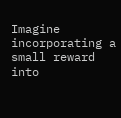Imagine incorporating a small reward into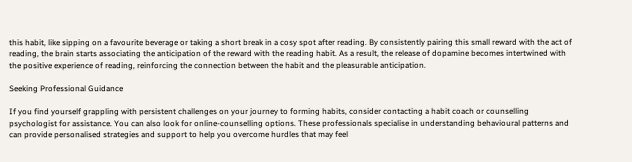this habit, like sipping on a favourite beverage or taking a short break in a cosy spot after reading. By consistently pairing this small reward with the act of reading, the brain starts associating the anticipation of the reward with the reading habit. As a result, the release of dopamine becomes intertwined with the positive experience of reading, reinforcing the connection between the habit and the pleasurable anticipation.

Seeking Professional Guidance

If you find yourself grappling with persistent challenges on your journey to forming habits, consider contacting a habit coach or counselling psychologist for assistance. You can also look for online-counselling options. These professionals specialise in understanding behavioural patterns and can provide personalised strategies and support to help you overcome hurdles that may feel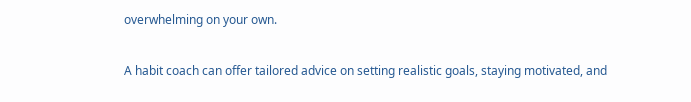overwhelming on your own.

A habit coach can offer tailored advice on setting realistic goals, staying motivated, and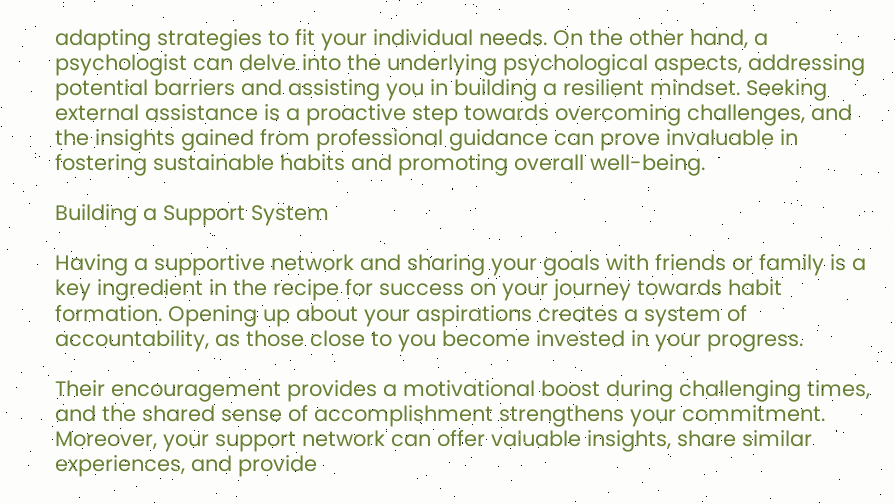adapting strategies to fit your individual needs. On the other hand, a psychologist can delve into the underlying psychological aspects, addressing potential barriers and assisting you in building a resilient mindset. Seeking external assistance is a proactive step towards overcoming challenges, and the insights gained from professional guidance can prove invaluable in fostering sustainable habits and promoting overall well-being.

Building a Support System

Having a supportive network and sharing your goals with friends or family is a key ingredient in the recipe for success on your journey towards habit formation. Opening up about your aspirations creates a system of accountability, as those close to you become invested in your progress.

Their encouragement provides a motivational boost during challenging times, and the shared sense of accomplishment strengthens your commitment. Moreover, your support network can offer valuable insights, share similar experiences, and provide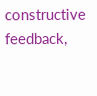constructive feedback,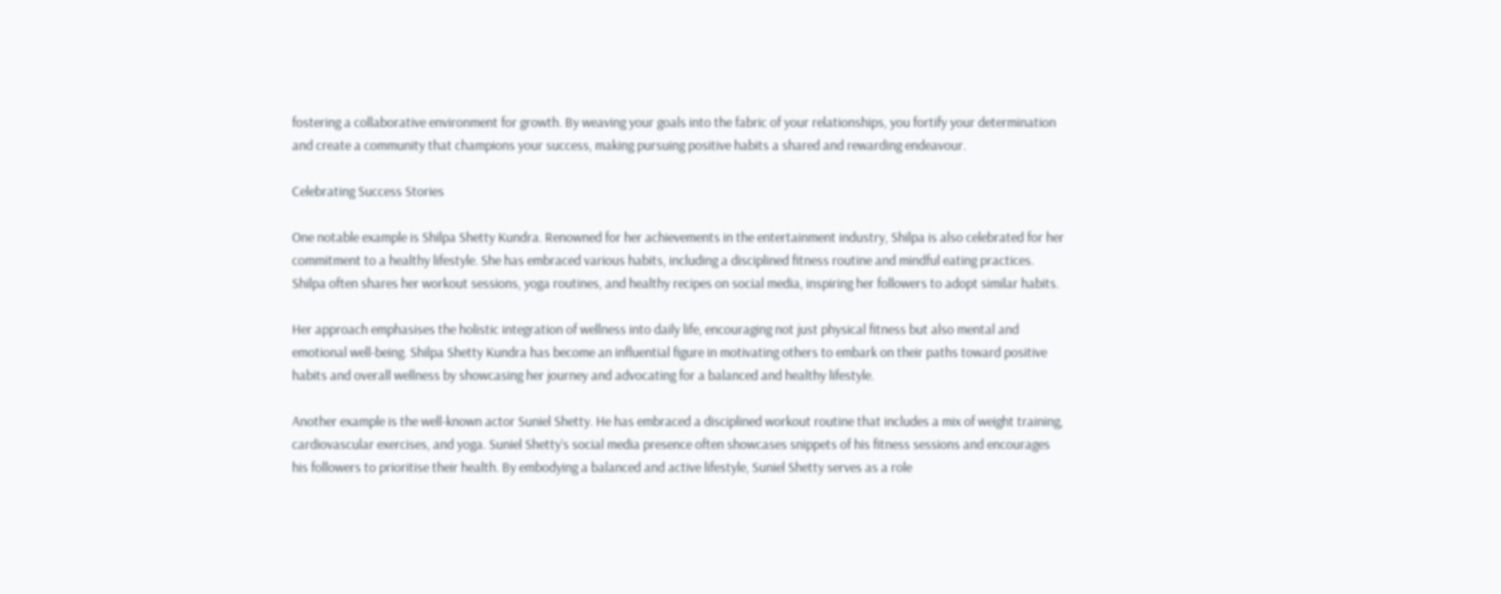fostering a collaborative environment for growth. By weaving your goals into the fabric of your relationships, you fortify your determination and create a community that champions your success, making pursuing positive habits a shared and rewarding endeavour.

Celebrating Success Stories

One notable example is Shilpa Shetty Kundra. Renowned for her achievements in the entertainment industry, Shilpa is also celebrated for her commitment to a healthy lifestyle. She has embraced various habits, including a disciplined fitness routine and mindful eating practices. Shilpa often shares her workout sessions, yoga routines, and healthy recipes on social media, inspiring her followers to adopt similar habits.

Her approach emphasises the holistic integration of wellness into daily life, encouraging not just physical fitness but also mental and emotional well-being. Shilpa Shetty Kundra has become an influential figure in motivating others to embark on their paths toward positive habits and overall wellness by showcasing her journey and advocating for a balanced and healthy lifestyle.

Another example is the well-known actor Suniel Shetty. He has embraced a disciplined workout routine that includes a mix of weight training, cardiovascular exercises, and yoga. Suniel Shetty’s social media presence often showcases snippets of his fitness sessions and encourages his followers to prioritise their health. By embodying a balanced and active lifestyle, Suniel Shetty serves as a role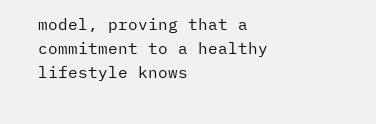model, proving that a commitment to a healthy lifestyle knows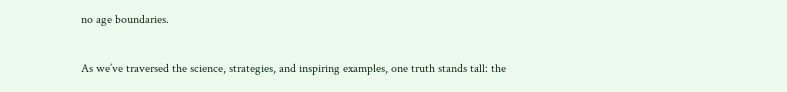no age boundaries.


As we’ve traversed the science, strategies, and inspiring examples, one truth stands tall: the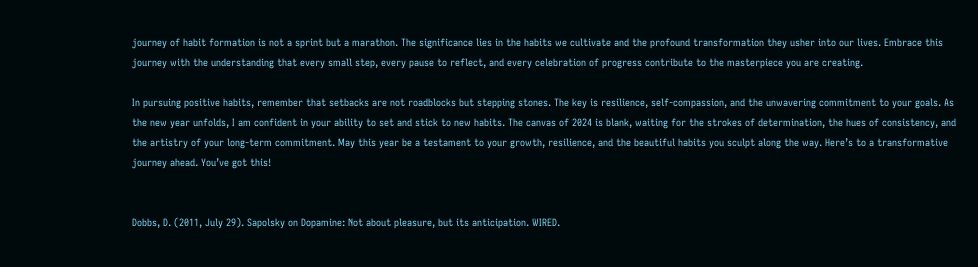journey of habit formation is not a sprint but a marathon. The significance lies in the habits we cultivate and the profound transformation they usher into our lives. Embrace this journey with the understanding that every small step, every pause to reflect, and every celebration of progress contribute to the masterpiece you are creating.

In pursuing positive habits, remember that setbacks are not roadblocks but stepping stones. The key is resilience, self-compassion, and the unwavering commitment to your goals. As the new year unfolds, I am confident in your ability to set and stick to new habits. The canvas of 2024 is blank, waiting for the strokes of determination, the hues of consistency, and the artistry of your long-term commitment. May this year be a testament to your growth, resilience, and the beautiful habits you sculpt along the way. Here’s to a transformative journey ahead. You’ve got this!


Dobbs, D. (2011, July 29). Sapolsky on Dopamine: Not about pleasure, but its anticipation. WIRED.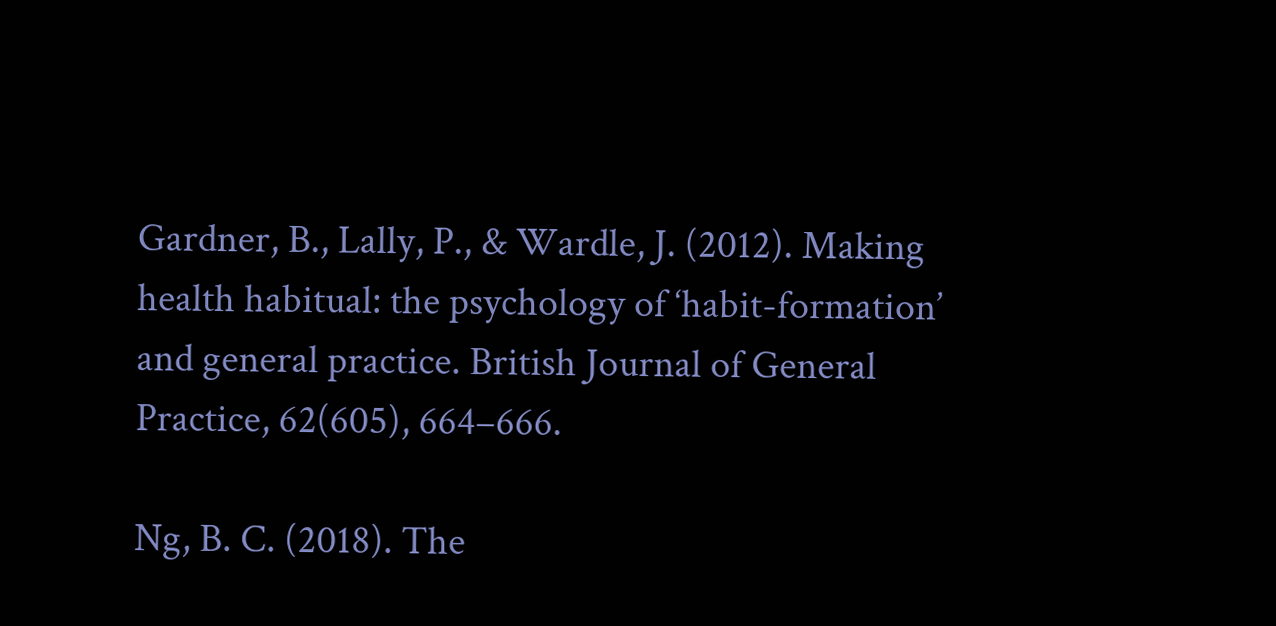Gardner, B., Lally, P., & Wardle, J. (2012). Making health habitual: the psychology of ‘habit-formation’ and general practice. British Journal of General Practice, 62(605), 664–666.

Ng, B. C. (2018). The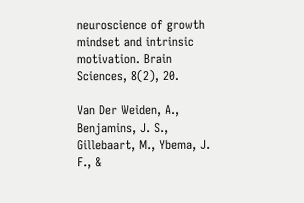neuroscience of growth mindset and intrinsic motivation. Brain Sciences, 8(2), 20.

Van Der Weiden, A., Benjamins, J. S., Gillebaart, M., Ybema, J. F., &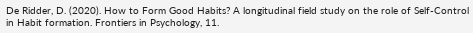De Ridder, D. (2020). How to Form Good Habits? A longitudinal field study on the role of Self-Control in Habit formation. Frontiers in Psychology, 11.